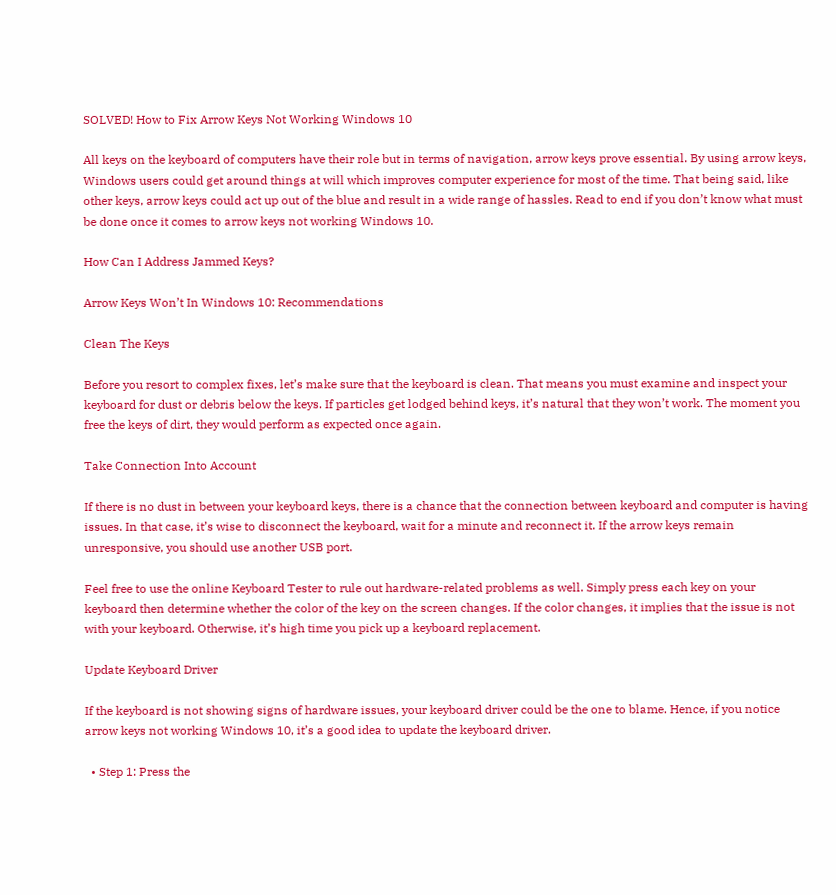SOLVED! How to Fix Arrow Keys Not Working Windows 10

All keys on the keyboard of computers have their role but in terms of navigation, arrow keys prove essential. By using arrow keys, Windows users could get around things at will which improves computer experience for most of the time. That being said, like other keys, arrow keys could act up out of the blue and result in a wide range of hassles. Read to end if you don’t know what must be done once it comes to arrow keys not working Windows 10.

How Can I Address Jammed Keys?

Arrow Keys Won’t In Windows 10: Recommendations

Clean The Keys

Before you resort to complex fixes, let’s make sure that the keyboard is clean. That means you must examine and inspect your keyboard for dust or debris below the keys. If particles get lodged behind keys, it’s natural that they won’t work. The moment you free the keys of dirt, they would perform as expected once again.

Take Connection Into Account

If there is no dust in between your keyboard keys, there is a chance that the connection between keyboard and computer is having issues. In that case, it’s wise to disconnect the keyboard, wait for a minute and reconnect it. If the arrow keys remain unresponsive, you should use another USB port.

Feel free to use the online Keyboard Tester to rule out hardware-related problems as well. Simply press each key on your keyboard then determine whether the color of the key on the screen changes. If the color changes, it implies that the issue is not with your keyboard. Otherwise, it’s high time you pick up a keyboard replacement.

Update Keyboard Driver

If the keyboard is not showing signs of hardware issues, your keyboard driver could be the one to blame. Hence, if you notice arrow keys not working Windows 10, it’s a good idea to update the keyboard driver.

  • Step 1: Press the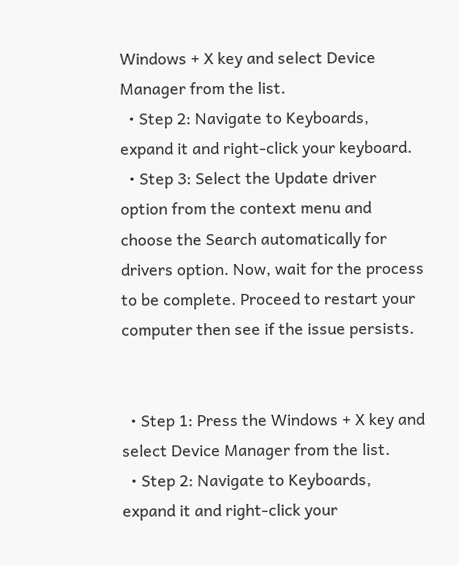Windows + X key and select Device Manager from the list.
  • Step 2: Navigate to Keyboards, expand it and right-click your keyboard.
  • Step 3: Select the Update driver option from the context menu and choose the Search automatically for drivers option. Now, wait for the process to be complete. Proceed to restart your computer then see if the issue persists.


  • Step 1: Press the Windows + X key and select Device Manager from the list.
  • Step 2: Navigate to Keyboards, expand it and right-click your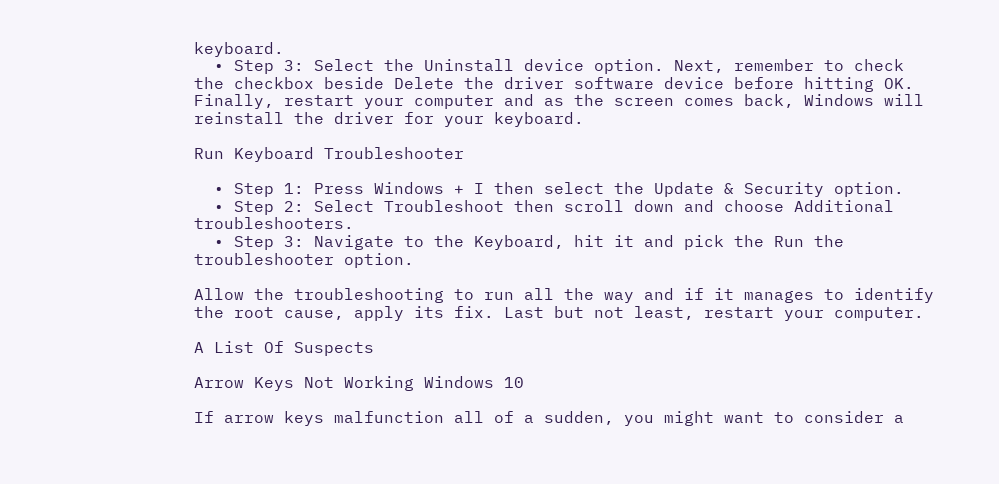keyboard.
  • Step 3: Select the Uninstall device option. Next, remember to check the checkbox beside Delete the driver software device before hitting OK. Finally, restart your computer and as the screen comes back, Windows will reinstall the driver for your keyboard.

Run Keyboard Troubleshooter

  • Step 1: Press Windows + I then select the Update & Security option.
  • Step 2: Select Troubleshoot then scroll down and choose Additional troubleshooters.
  • Step 3: Navigate to the Keyboard, hit it and pick the Run the troubleshooter option.

Allow the troubleshooting to run all the way and if it manages to identify the root cause, apply its fix. Last but not least, restart your computer.

A List Of Suspects

Arrow Keys Not Working Windows 10

If arrow keys malfunction all of a sudden, you might want to consider a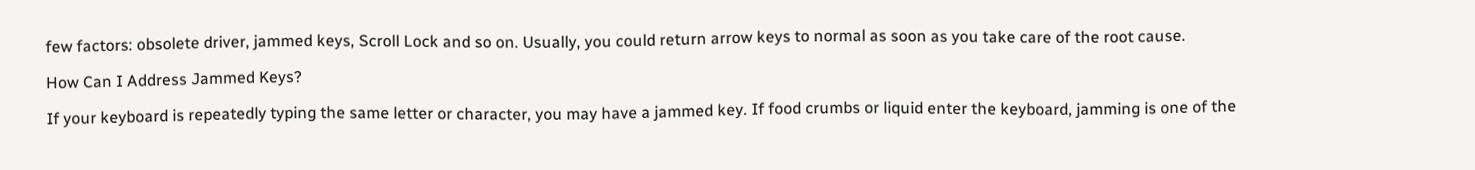few factors: obsolete driver, jammed keys, Scroll Lock and so on. Usually, you could return arrow keys to normal as soon as you take care of the root cause.

How Can I Address Jammed Keys?

If your keyboard is repeatedly typing the same letter or character, you may have a jammed key. If food crumbs or liquid enter the keyboard, jamming is one of the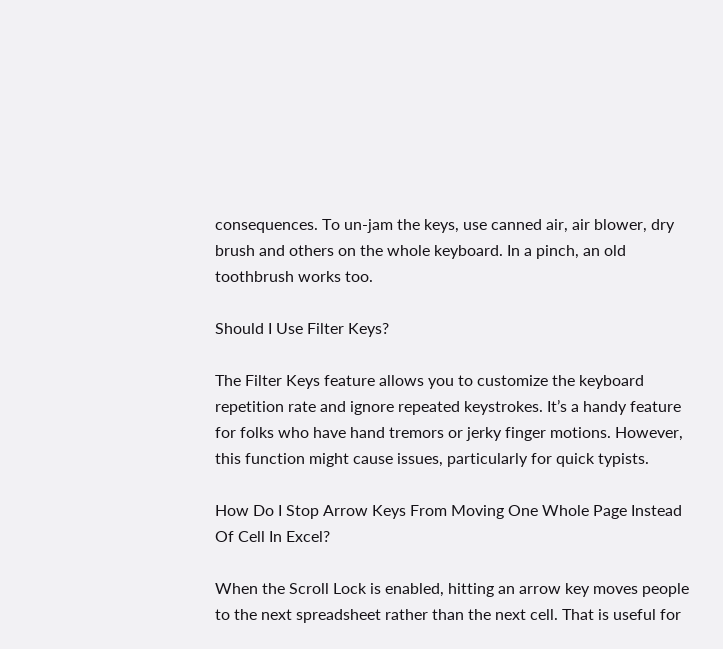consequences. To un-jam the keys, use canned air, air blower, dry brush and others on the whole keyboard. In a pinch, an old toothbrush works too.

Should I Use Filter Keys?

The Filter Keys feature allows you to customize the keyboard repetition rate and ignore repeated keystrokes. It’s a handy feature for folks who have hand tremors or jerky finger motions. However, this function might cause issues, particularly for quick typists.

How Do I Stop Arrow Keys From Moving One Whole Page Instead Of Cell In Excel?

When the Scroll Lock is enabled, hitting an arrow key moves people to the next spreadsheet rather than the next cell. That is useful for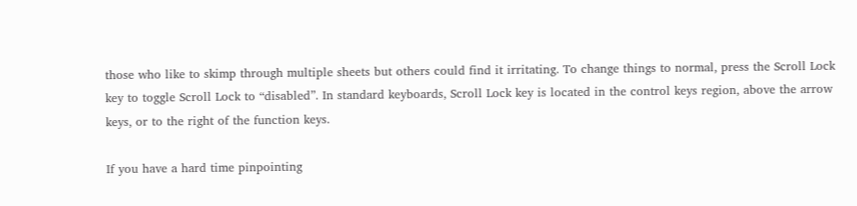those who like to skimp through multiple sheets but others could find it irritating. To change things to normal, press the Scroll Lock key to toggle Scroll Lock to “disabled”. In standard keyboards, Scroll Lock key is located in the control keys region, above the arrow keys, or to the right of the function keys.

If you have a hard time pinpointing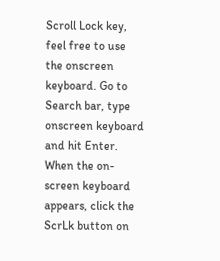Scroll Lock key, feel free to use the onscreen keyboard. Go to Search bar, type onscreen keyboard and hit Enter. When the on-screen keyboard appears, click the ScrLk button on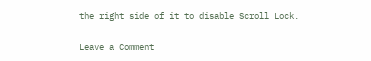the right side of it to disable Scroll Lock.

Leave a Comment